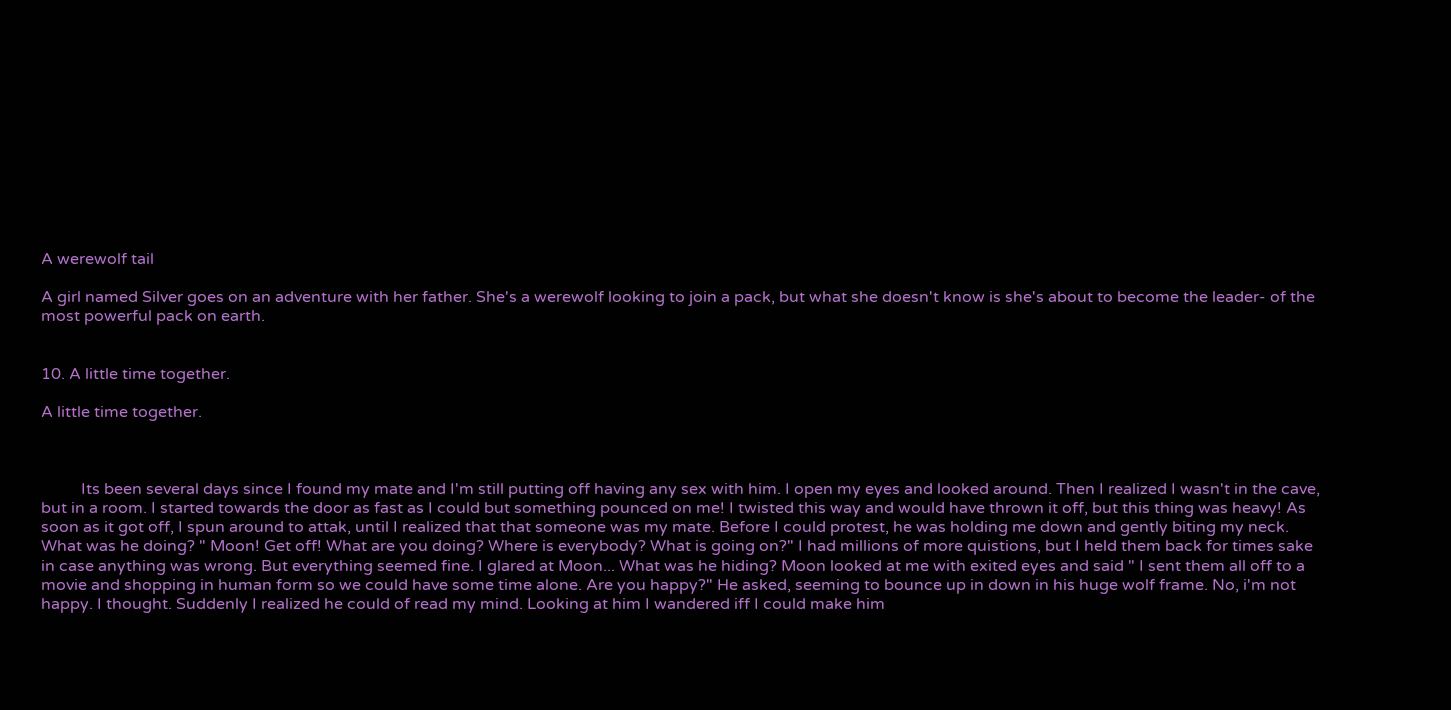A werewolf tail

A girl named Silver goes on an adventure with her father. She's a werewolf looking to join a pack, but what she doesn't know is she's about to become the leader- of the most powerful pack on earth.


10. A little time together.

A little time together.



          Its been several days since I found my mate and I'm still putting off having any sex with him. I open my eyes and looked around. Then I realized I wasn't in the cave, but in a room. I started towards the door as fast as I could but something pounced on me! I twisted this way and would have thrown it off, but this thing was heavy! As soon as it got off, I spun around to attak, until I realized that that someone was my mate. Before I could protest, he was holding me down and gently biting my neck. What was he doing? " Moon! Get off! What are you doing? Where is everybody? What is going on?" I had millions of more quistions, but I held them back for times sake in case anything was wrong. But everything seemed fine. I glared at Moon... What was he hiding? Moon looked at me with exited eyes and said " I sent them all off to a movie and shopping in human form so we could have some time alone. Are you happy?" He asked, seeming to bounce up in down in his huge wolf frame. No, i'm not happy. I thought. Suddenly I realized he could of read my mind. Looking at him I wandered iff I could make him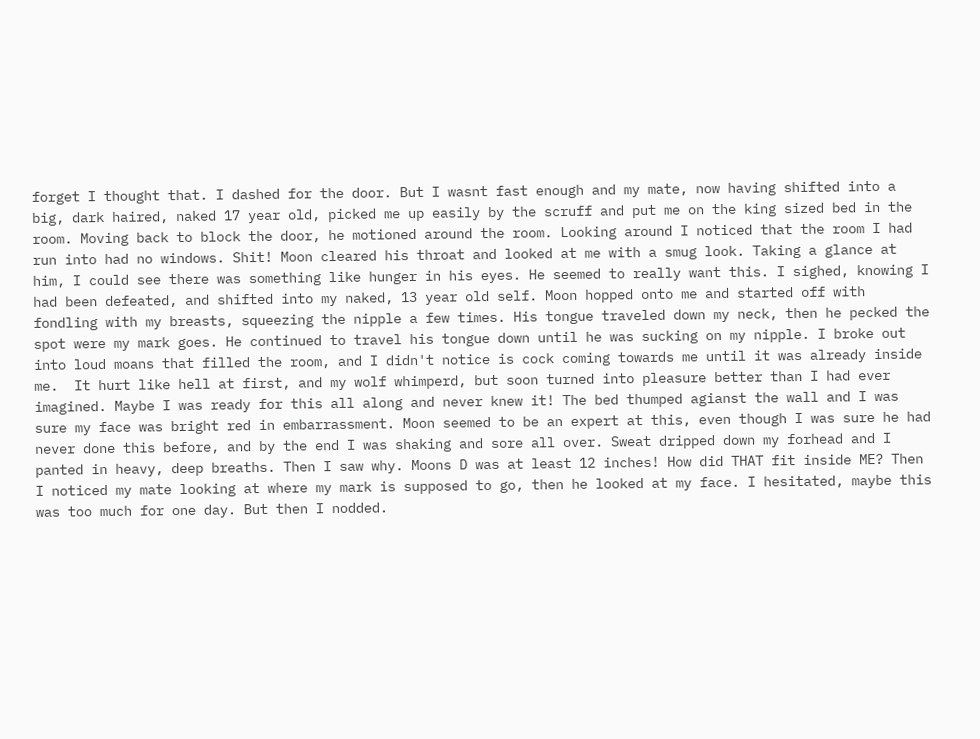forget I thought that. I dashed for the door. But I wasnt fast enough and my mate, now having shifted into a big, dark haired, naked 17 year old, picked me up easily by the scruff and put me on the king sized bed in the room. Moving back to block the door, he motioned around the room. Looking around I noticed that the room I had run into had no windows. Shit! Moon cleared his throat and looked at me with a smug look. Taking a glance at him, I could see there was something like hunger in his eyes. He seemed to really want this. I sighed, knowing I had been defeated, and shifted into my naked, 13 year old self. Moon hopped onto me and started off with fondling with my breasts, squeezing the nipple a few times. His tongue traveled down my neck, then he pecked the spot were my mark goes. He continued to travel his tongue down until he was sucking on my nipple. I broke out into loud moans that filled the room, and I didn't notice is cock coming towards me until it was already inside me.  It hurt like hell at first, and my wolf whimperd, but soon turned into pleasure better than I had ever imagined. Maybe I was ready for this all along and never knew it! The bed thumped agianst the wall and I was sure my face was bright red in embarrassment. Moon seemed to be an expert at this, even though I was sure he had never done this before, and by the end I was shaking and sore all over. Sweat dripped down my forhead and I panted in heavy, deep breaths. Then I saw why. Moons D was at least 12 inches! How did THAT fit inside ME? Then I noticed my mate looking at where my mark is supposed to go, then he looked at my face. I hesitated, maybe this was too much for one day. But then I nodded.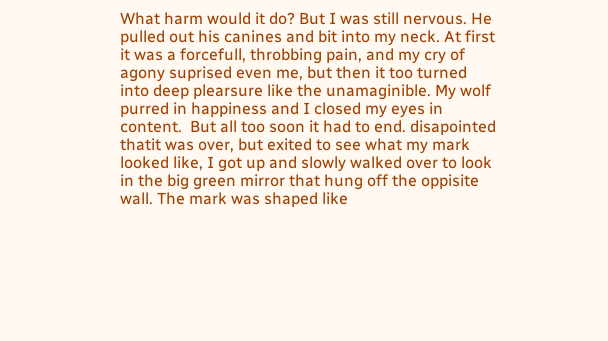What harm would it do? But I was still nervous. He pulled out his canines and bit into my neck. At first it was a forcefull, throbbing pain, and my cry of agony suprised even me, but then it too turned into deep plearsure like the unamaginible. My wolf purred in happiness and I closed my eyes in content.  But all too soon it had to end. disapointed thatit was over, but exited to see what my mark looked like, I got up and slowly walked over to look in the big green mirror that hung off the oppisite wall. The mark was shaped like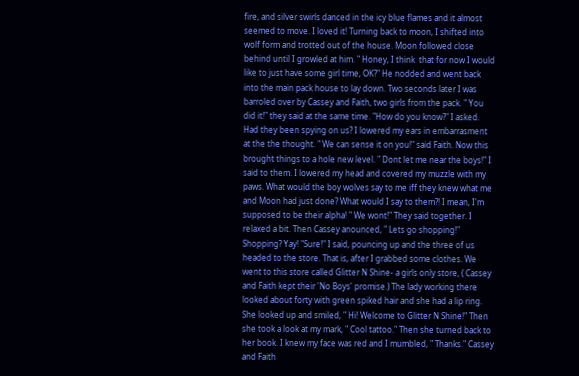fire, and silver swirls danced in the icy blue flames and it almost seemed to move. I loved it! Turning back to moon, I shifted into wolf form and trotted out of the house. Moon followed close behind until I growled at him. " Honey, I think  that for now I would like to just have some girl time, OK?" He nodded and went back into the main pack house to lay down. Two seconds later I was barroled over by Cassey and Faith, two girls from the pack. " You did it!" they said at the same time. "How do you know?" I asked. Had they been spying on us? I lowered my ears in embarrasment at the the thought. " We can sense it on you!" said Faith. Now this brought things to a hole new level. " Dont let me near the boys!" I said to them. I lowered my head and covered my muzzle with my paws. What would the boy wolves say to me iff they knew what me and Moon had just done? What would I say to them?! I mean, I'm supposed to be their alpha! " We wont!" They said together. I relaxed a bit. Then Cassey anounced, " Lets go shopping!" Shopping? Yay! "Sure!" I said, pouncing up and the three of us headed to the store. That is, after I grabbed some clothes. We went to this store called Glitter N Shine- a girls only store, ( Cassey and Faith kept their 'No Boys' promise.) The lady working there looked about forty with green spiked hair and she had a lip ring. She looked up and smiled, " Hi! Welcome to Glitter N Shine!" Then she took a look at my mark, " Cool tattoo." Then she turned back to her book. I knew my face was red and I mumbled, " Thanks." Cassey and Faith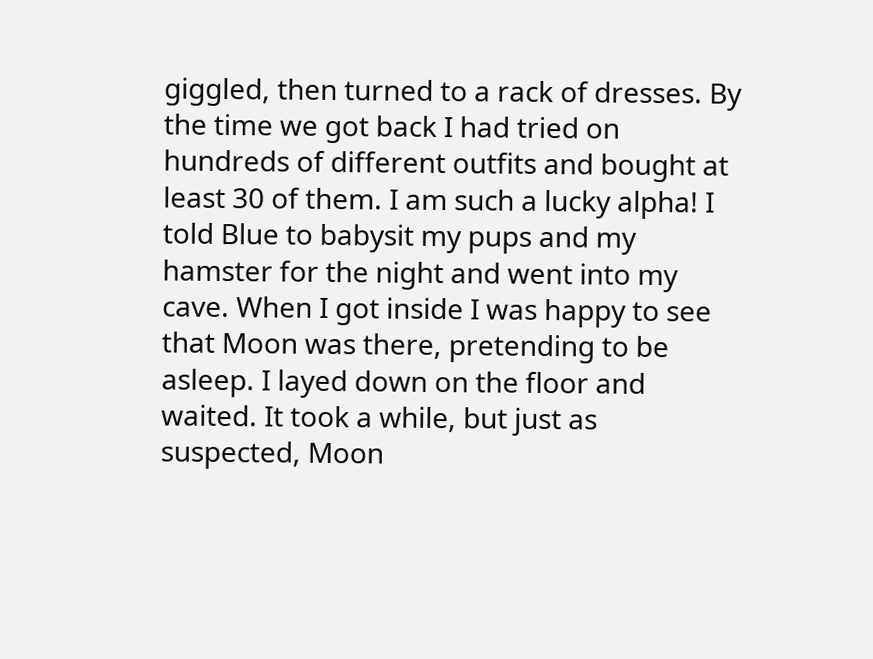giggled, then turned to a rack of dresses. By the time we got back I had tried on hundreds of different outfits and bought at least 30 of them. I am such a lucky alpha! I told Blue to babysit my pups and my hamster for the night and went into my cave. When I got inside I was happy to see that Moon was there, pretending to be asleep. I layed down on the floor and waited. It took a while, but just as suspected, Moon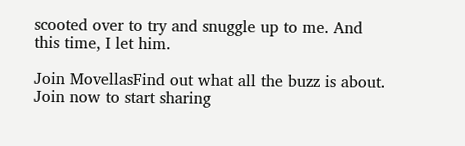scooted over to try and snuggle up to me. And this time, I let him.

Join MovellasFind out what all the buzz is about. Join now to start sharing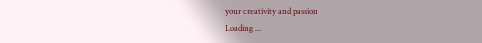your creativity and passion
Loading ...